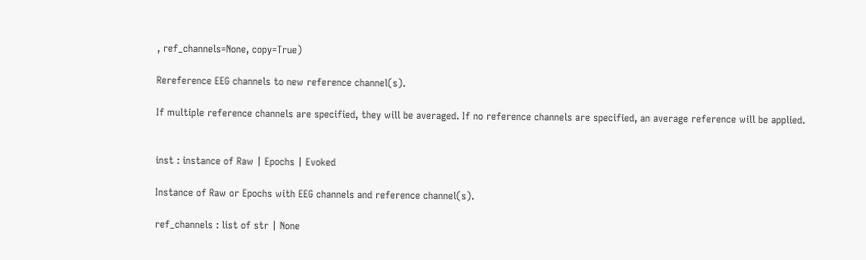, ref_channels=None, copy=True)

Rereference EEG channels to new reference channel(s).

If multiple reference channels are specified, they will be averaged. If no reference channels are specified, an average reference will be applied.


inst : instance of Raw | Epochs | Evoked

Instance of Raw or Epochs with EEG channels and reference channel(s).

ref_channels : list of str | None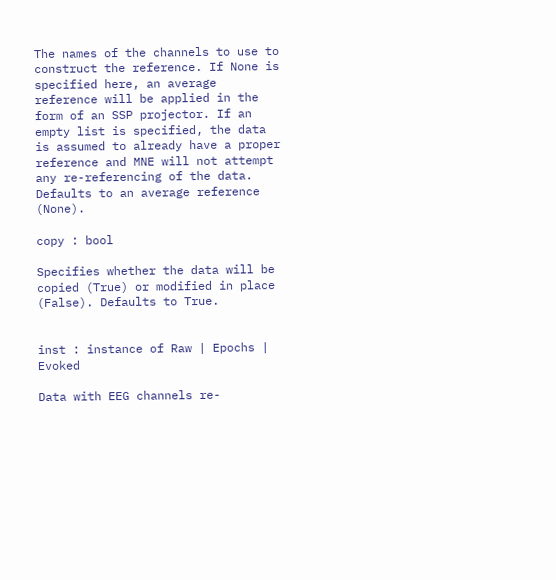The names of the channels to use to construct the reference. If None is specified here, an average reference will be applied in the form of an SSP projector. If an empty list is specified, the data is assumed to already have a proper reference and MNE will not attempt any re-referencing of the data. Defaults to an average reference (None).

copy : bool

Specifies whether the data will be copied (True) or modified in place (False). Defaults to True.


inst : instance of Raw | Epochs | Evoked

Data with EEG channels re-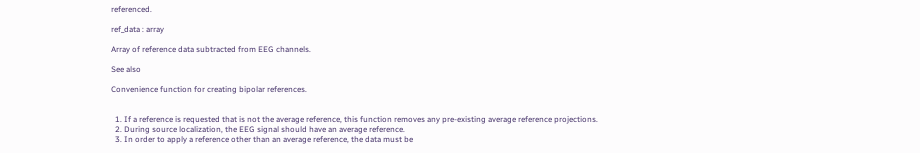referenced.

ref_data : array

Array of reference data subtracted from EEG channels.

See also

Convenience function for creating bipolar references.


  1. If a reference is requested that is not the average reference, this function removes any pre-existing average reference projections.
  2. During source localization, the EEG signal should have an average reference.
  3. In order to apply a reference other than an average reference, the data must be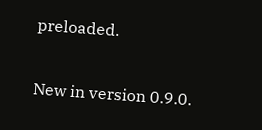preloaded.

New in version 0.9.0.